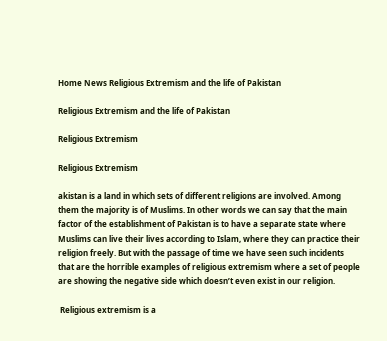Home News Religious Extremism and the life of Pakistan

Religious Extremism and the life of Pakistan

Religious Extremism

Religious Extremism

akistan is a land in which sets of different religions are involved. Among them the majority is of Muslims. In other words we can say that the main factor of the establishment of Pakistan is to have a separate state where Muslims can live their lives according to Islam, where they can practice their religion freely. But with the passage of time we have seen such incidents that are the horrible examples of religious extremism where a set of people are showing the negative side which doesn’t even exist in our religion.

 Religious extremism is a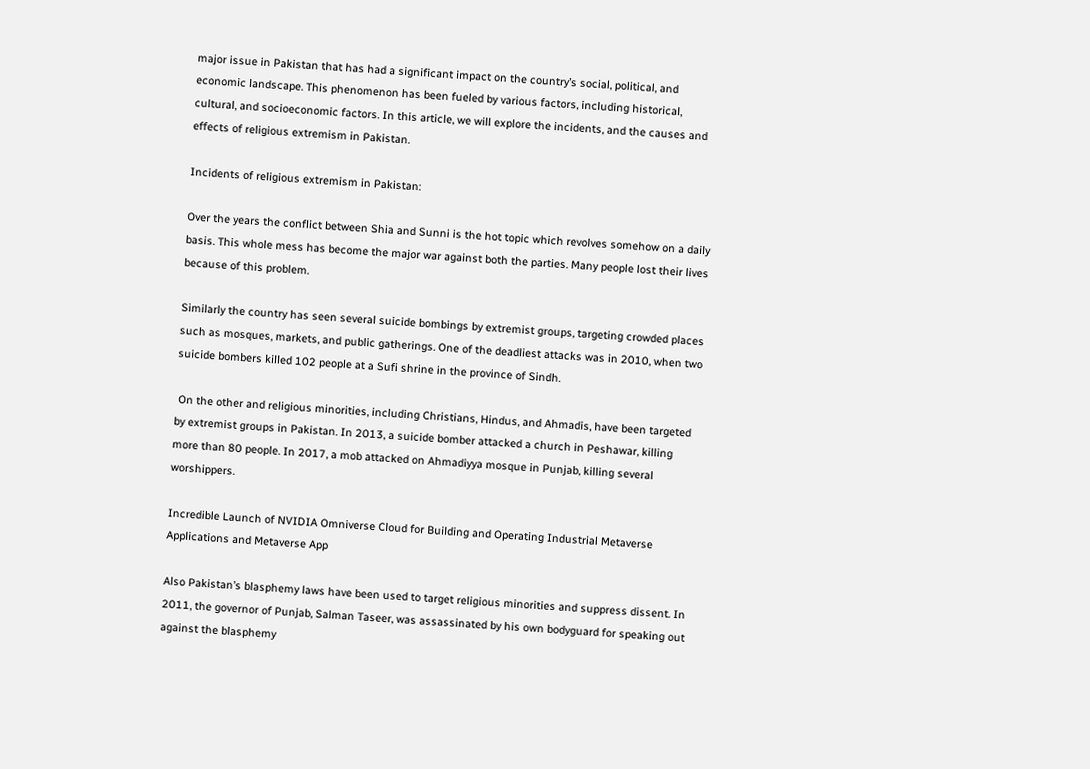major issue in Pakistan that has had a significant impact on the country’s social, political, and economic landscape. This phenomenon has been fueled by various factors, including historical, cultural, and socioeconomic factors. In this article, we will explore the incidents, and the causes and effects of religious extremism in Pakistan.

Incidents of religious extremism in Pakistan:

Over the years the conflict between Shia and Sunni is the hot topic which revolves somehow on a daily basis. This whole mess has become the major war against both the parties. Many people lost their lives because of this problem.

Similarly the country has seen several suicide bombings by extremist groups, targeting crowded places such as mosques, markets, and public gatherings. One of the deadliest attacks was in 2010, when two suicide bombers killed 102 people at a Sufi shrine in the province of Sindh.

 On the other and religious minorities, including Christians, Hindus, and Ahmadis, have been targeted by extremist groups in Pakistan. In 2013, a suicide bomber attacked a church in Peshawar, killing more than 80 people. In 2017, a mob attacked on Ahmadiyya mosque in Punjab, killing several worshippers.

Incredible Launch of NVIDIA Omniverse Cloud for Building and Operating Industrial Metaverse Applications and Metaverse App

Also Pakistan’s blasphemy laws have been used to target religious minorities and suppress dissent. In 2011, the governor of Punjab, Salman Taseer, was assassinated by his own bodyguard for speaking out against the blasphemy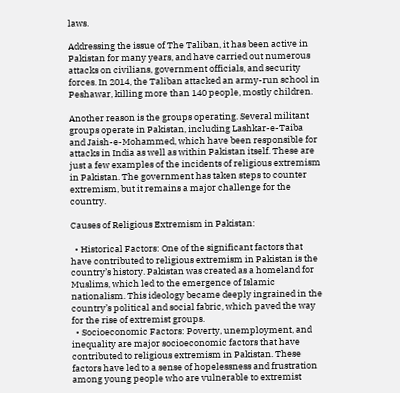laws.

Addressing the issue of The Taliban, it has been active in Pakistan for many years, and have carried out numerous attacks on civilians, government officials, and security forces. In 2014, the Taliban attacked an army-run school in Peshawar, killing more than 140 people, mostly children.

Another reason is the groups operating. Several militant groups operate in Pakistan, including Lashkar-e-Taiba and Jaish-e-Mohammed, which have been responsible for attacks in India as well as within Pakistan itself. These are just a few examples of the incidents of religious extremism in Pakistan. The government has taken steps to counter extremism, but it remains a major challenge for the country.

Causes of Religious Extremism in Pakistan:

  • Historical Factors: One of the significant factors that have contributed to religious extremism in Pakistan is the country’s history. Pakistan was created as a homeland for Muslims, which led to the emergence of Islamic nationalism. This ideology became deeply ingrained in the country’s political and social fabric, which paved the way for the rise of extremist groups.
  • Socioeconomic Factors: Poverty, unemployment, and inequality are major socioeconomic factors that have contributed to religious extremism in Pakistan. These factors have led to a sense of hopelessness and frustration among young people who are vulnerable to extremist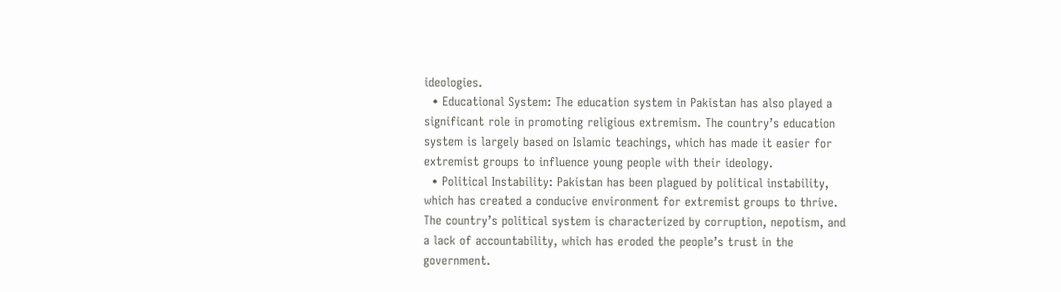ideologies.
  • Educational System: The education system in Pakistan has also played a significant role in promoting religious extremism. The country’s education system is largely based on Islamic teachings, which has made it easier for extremist groups to influence young people with their ideology.
  • Political Instability: Pakistan has been plagued by political instability, which has created a conducive environment for extremist groups to thrive. The country’s political system is characterized by corruption, nepotism, and a lack of accountability, which has eroded the people’s trust in the government.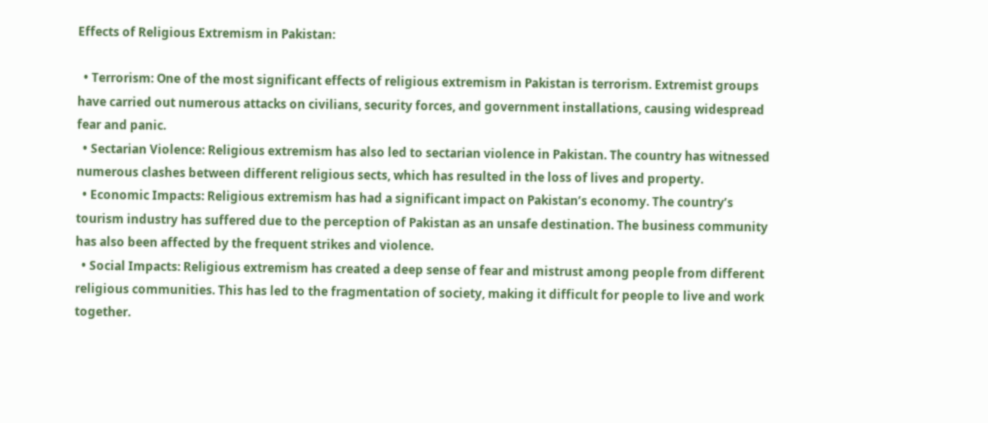Effects of Religious Extremism in Pakistan:

  • Terrorism: One of the most significant effects of religious extremism in Pakistan is terrorism. Extremist groups have carried out numerous attacks on civilians, security forces, and government installations, causing widespread fear and panic.
  • Sectarian Violence: Religious extremism has also led to sectarian violence in Pakistan. The country has witnessed numerous clashes between different religious sects, which has resulted in the loss of lives and property.
  • Economic Impacts: Religious extremism has had a significant impact on Pakistan’s economy. The country’s tourism industry has suffered due to the perception of Pakistan as an unsafe destination. The business community has also been affected by the frequent strikes and violence.
  • Social Impacts: Religious extremism has created a deep sense of fear and mistrust among people from different religious communities. This has led to the fragmentation of society, making it difficult for people to live and work together.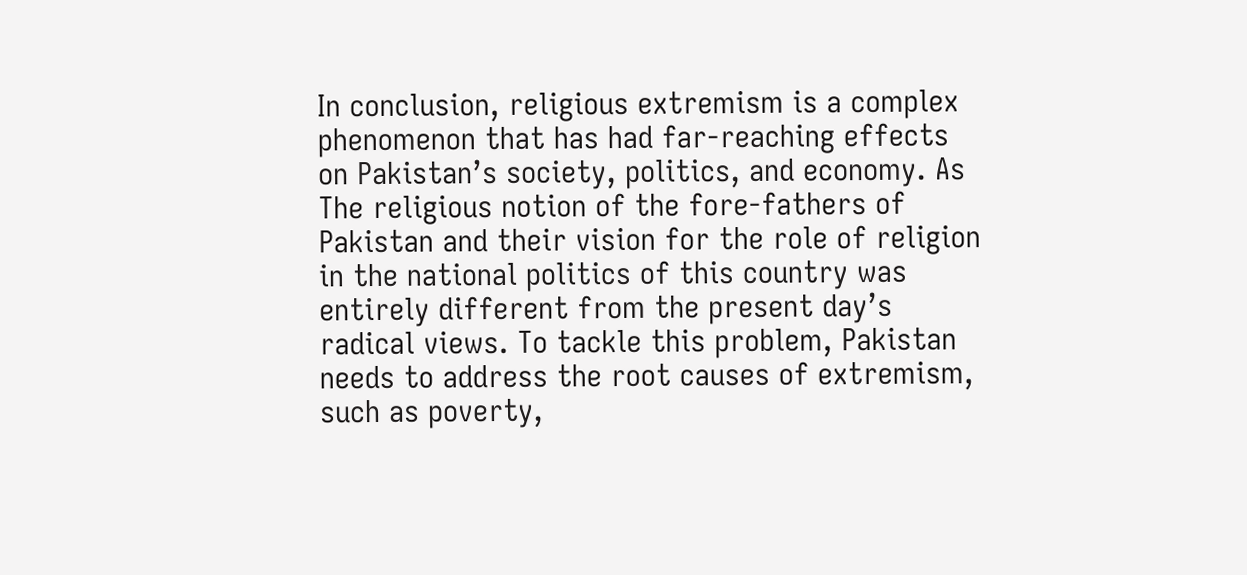In conclusion, religious extremism is a complex phenomenon that has had far-reaching effects on Pakistan’s society, politics, and economy. As The religious notion of the fore-fathers of Pakistan and their vision for the role of religion in the national politics of this country was entirely different from the present day’s radical views. To tackle this problem, Pakistan needs to address the root causes of extremism, such as poverty,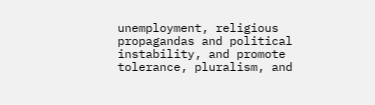unemployment, religious propagandas and political instability, and promote tolerance, pluralism, and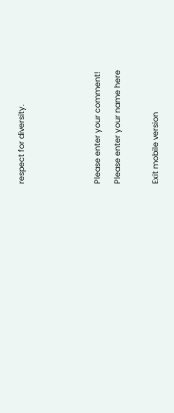respect for diversity.



Please enter your comment!
Please enter your name here

Exit mobile version